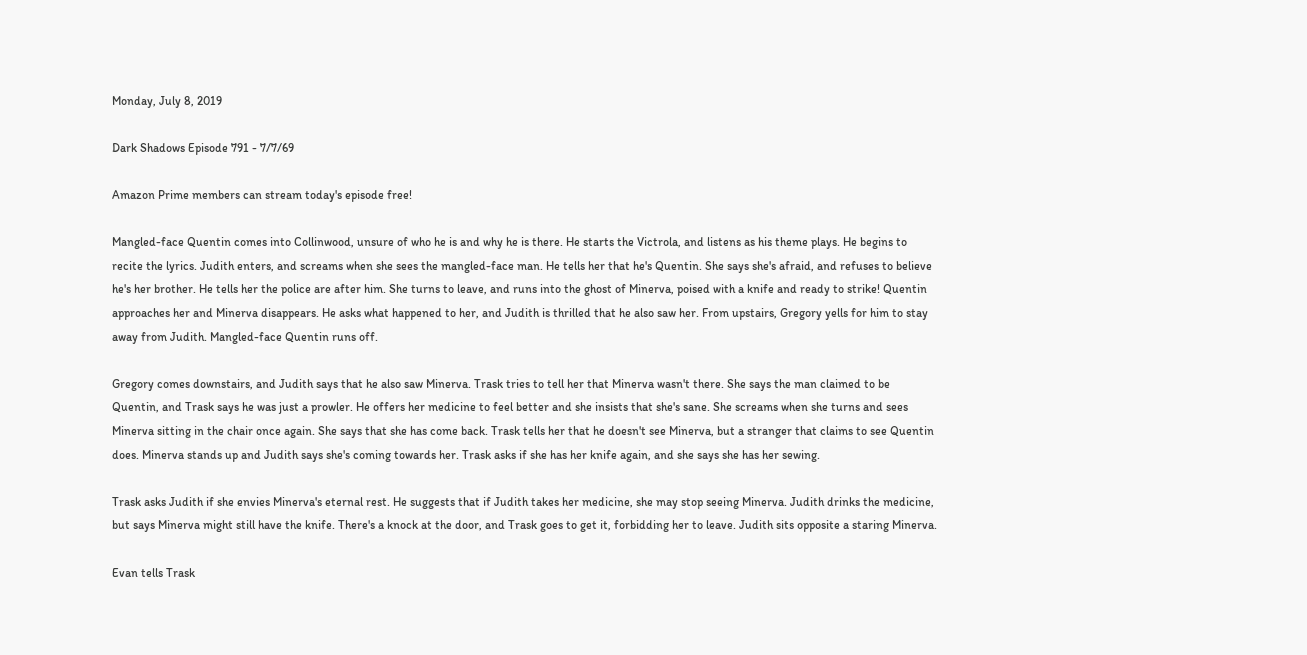Monday, July 8, 2019

Dark Shadows Episode 791 - 7/7/69

Amazon Prime members can stream today's episode free!

Mangled-face Quentin comes into Collinwood, unsure of who he is and why he is there. He starts the Victrola, and listens as his theme plays. He begins to recite the lyrics. Judith enters, and screams when she sees the mangled-face man. He tells her that he's Quentin. She says she's afraid, and refuses to believe he's her brother. He tells her the police are after him. She turns to leave, and runs into the ghost of Minerva, poised with a knife and ready to strike! Quentin approaches her and Minerva disappears. He asks what happened to her, and Judith is thrilled that he also saw her. From upstairs, Gregory yells for him to stay away from Judith. Mangled-face Quentin runs off.

Gregory comes downstairs, and Judith says that he also saw Minerva. Trask tries to tell her that Minerva wasn't there. She says the man claimed to be Quentin, and Trask says he was just a prowler. He offers her medicine to feel better and she insists that she's sane. She screams when she turns and sees Minerva sitting in the chair once again. She says that she has come back. Trask tells her that he doesn't see Minerva, but a stranger that claims to see Quentin does. Minerva stands up and Judith says she's coming towards her. Trask asks if she has her knife again, and she says she has her sewing.

Trask asks Judith if she envies Minerva's eternal rest. He suggests that if Judith takes her medicine, she may stop seeing Minerva. Judith drinks the medicine, but says Minerva might still have the knife. There's a knock at the door, and Trask goes to get it, forbidding her to leave. Judith sits opposite a staring Minerva.

Evan tells Trask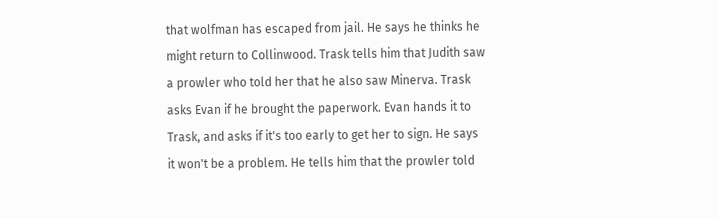that wolfman has escaped from jail. He says he thinks he might return to Collinwood. Trask tells him that Judith saw a prowler who told her that he also saw Minerva. Trask asks Evan if he brought the paperwork. Evan hands it to Trask, and asks if it's too early to get her to sign. He says it won't be a problem. He tells him that the prowler told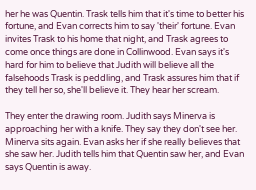her he was Quentin. Trask tells him that it's time to better his fortune, and Evan corrects him to say 'their' fortune. Evan invites Trask to his home that night, and Trask agrees to come once things are done in Collinwood. Evan says it's hard for him to believe that Judith will believe all the falsehoods Trask is peddling, and Trask assures him that if they tell her so, she'll believe it. They hear her scream.

They enter the drawing room. Judith says Minerva is approaching her with a knife. They say they don't see her. Minerva sits again. Evan asks her if she really believes that she saw her. Judith tells him that Quentin saw her, and Evan says Quentin is away.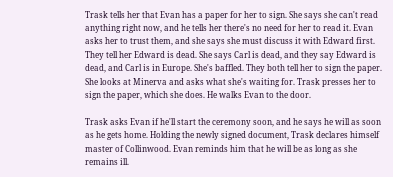Trask tells her that Evan has a paper for her to sign. She says she can't read anything right now, and he tells her there's no need for her to read it. Evan asks her to trust them, and she says she must discuss it with Edward first. They tell her Edward is dead. She says Carl is dead, and they say Edward is dead, and Carl is in Europe. She's baffled. They both tell her to sign the paper. She looks at Minerva and asks what she's waiting for. Trask presses her to sign the paper, which she does. He walks Evan to the door.

Trask asks Evan if he'll start the ceremony soon, and he says he will as soon as he gets home. Holding the newly signed document, Trask declares himself master of Collinwood. Evan reminds him that he will be as long as she remains ill.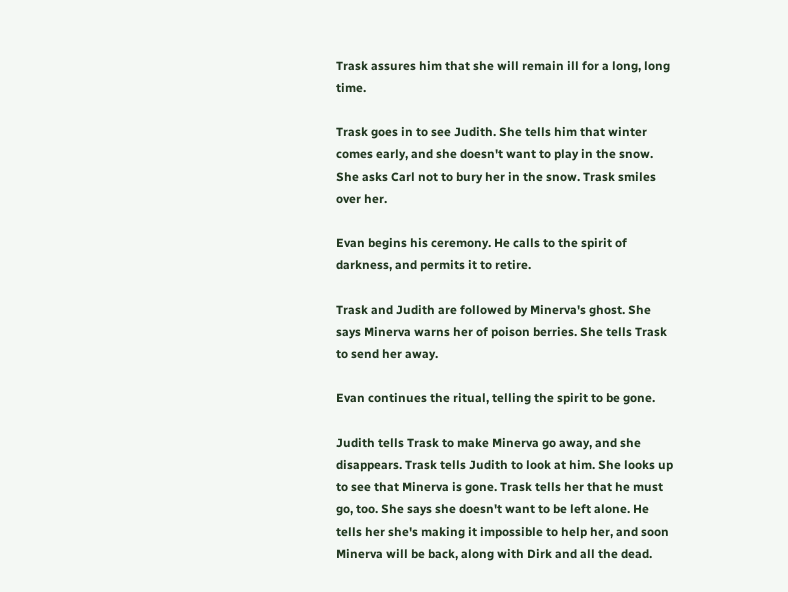Trask assures him that she will remain ill for a long, long time.

Trask goes in to see Judith. She tells him that winter comes early, and she doesn't want to play in the snow. She asks Carl not to bury her in the snow. Trask smiles over her.

Evan begins his ceremony. He calls to the spirit of darkness, and permits it to retire.

Trask and Judith are followed by Minerva's ghost. She says Minerva warns her of poison berries. She tells Trask to send her away.

Evan continues the ritual, telling the spirit to be gone.

Judith tells Trask to make Minerva go away, and she disappears. Trask tells Judith to look at him. She looks up to see that Minerva is gone. Trask tells her that he must go, too. She says she doesn't want to be left alone. He tells her she's making it impossible to help her, and soon Minerva will be back, along with Dirk and all the dead.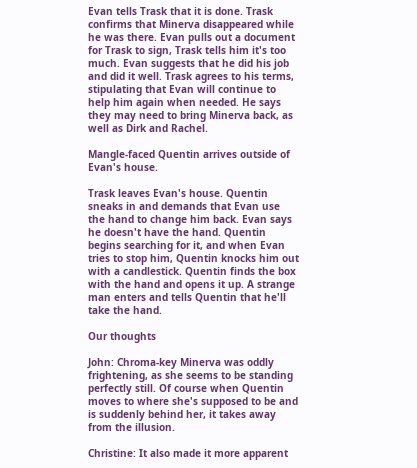Evan tells Trask that it is done. Trask confirms that Minerva disappeared while he was there. Evan pulls out a document for Trask to sign, Trask tells him it's too much. Evan suggests that he did his job and did it well. Trask agrees to his terms, stipulating that Evan will continue to help him again when needed. He says they may need to bring Minerva back, as well as Dirk and Rachel.

Mangle-faced Quentin arrives outside of Evan's house.

Trask leaves Evan's house. Quentin sneaks in and demands that Evan use the hand to change him back. Evan says he doesn't have the hand. Quentin begins searching for it, and when Evan tries to stop him, Quentin knocks him out with a candlestick. Quentin finds the box with the hand and opens it up. A strange man enters and tells Quentin that he'll take the hand.

Our thoughts

John: Chroma-key Minerva was oddly frightening, as she seems to be standing perfectly still. Of course when Quentin moves to where she's supposed to be and is suddenly behind her, it takes away from the illusion.

Christine: It also made it more apparent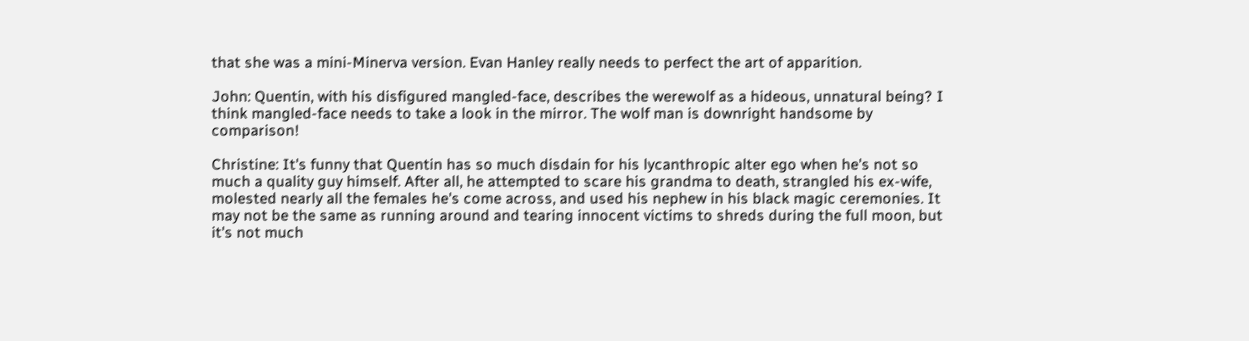that she was a mini-Minerva version. Evan Hanley really needs to perfect the art of apparition.

John: Quentin, with his disfigured mangled-face, describes the werewolf as a hideous, unnatural being? I think mangled-face needs to take a look in the mirror. The wolf man is downright handsome by comparison!

Christine: It's funny that Quentin has so much disdain for his lycanthropic alter ego when he's not so much a quality guy himself. After all, he attempted to scare his grandma to death, strangled his ex-wife, molested nearly all the females he's come across, and used his nephew in his black magic ceremonies. It may not be the same as running around and tearing innocent victims to shreds during the full moon, but it's not much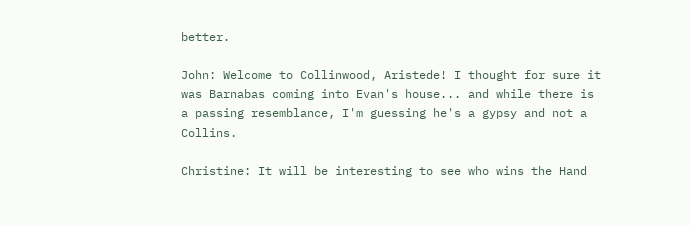better.

John: Welcome to Collinwood, Aristede! I thought for sure it was Barnabas coming into Evan's house... and while there is a passing resemblance, I'm guessing he's a gypsy and not a Collins.

Christine: It will be interesting to see who wins the Hand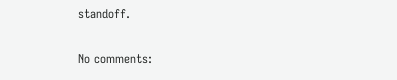standoff.

No comments: